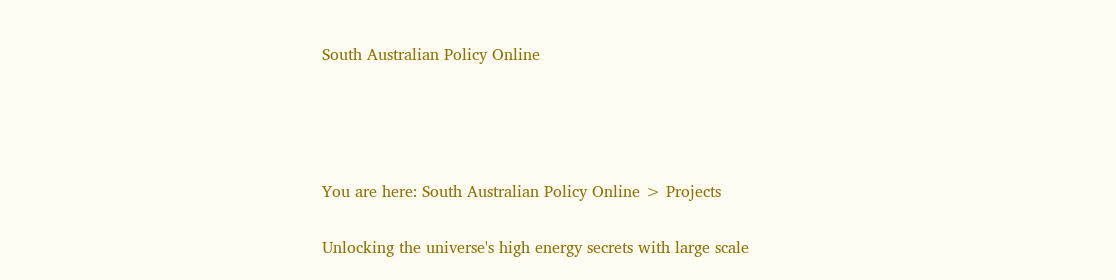South Australian Policy Online




You are here: South Australian Policy Online > Projects

Unlocking the universe's high energy secrets with large scale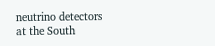neutrino detectors at the South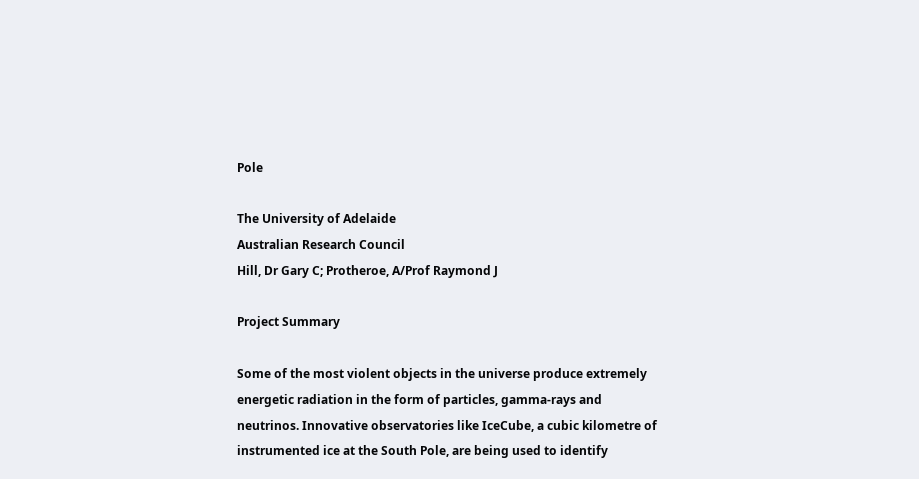Pole

The University of Adelaide
Australian Research Council
Hill, Dr Gary C; Protheroe, A/Prof Raymond J

Project Summary

Some of the most violent objects in the universe produce extremely energetic radiation in the form of particles, gamma-rays and neutrinos. Innovative observatories like IceCube, a cubic kilometre of instrumented ice at the South Pole, are being used to identify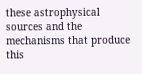these astrophysical sources and the mechanisms that produce this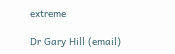extreme

Dr Gary Hill (email)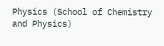Physics (School of Chemistry and Physics)